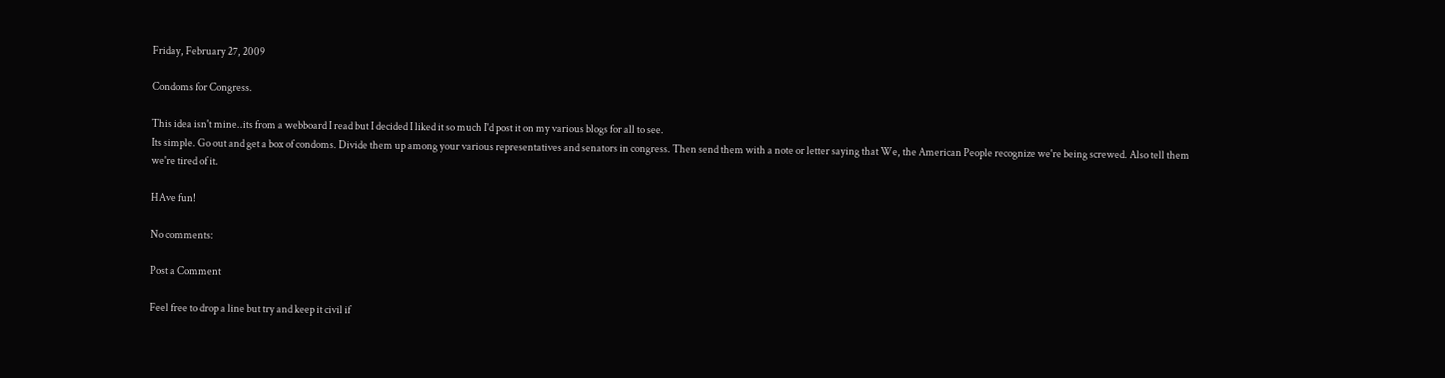Friday, February 27, 2009

Condoms for Congress.

This idea isn't mine..its from a webboard I read but I decided I liked it so much I'd post it on my various blogs for all to see.
Its simple. Go out and get a box of condoms. Divide them up among your various representatives and senators in congress. Then send them with a note or letter saying that We, the American People recognize we're being screwed. Also tell them we're tired of it.

HAve fun!

No comments:

Post a Comment

Feel free to drop a line but try and keep it civil if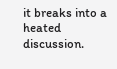it breaks into a heated discussion.